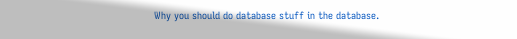Why you should do database stuff in the database.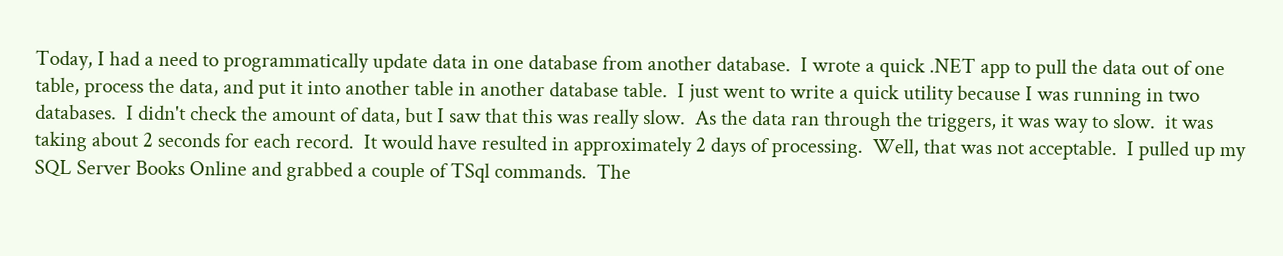Today, I had a need to programmatically update data in one database from another database.  I wrote a quick .NET app to pull the data out of one table, process the data, and put it into another table in another database table.  I just went to write a quick utility because I was running in two databases.  I didn't check the amount of data, but I saw that this was really slow.  As the data ran through the triggers, it was way to slow.  it was taking about 2 seconds for each record.  It would have resulted in approximately 2 days of processing.  Well, that was not acceptable.  I pulled up my SQL Server Books Online and grabbed a couple of TSql commands.  The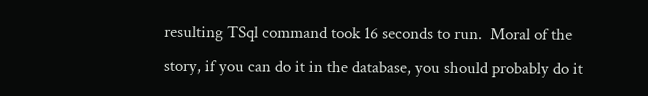resulting TSql command took 16 seconds to run.  Moral of the story, if you can do it in the database, you should probably do it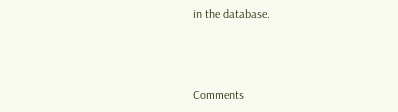in the database.



Comments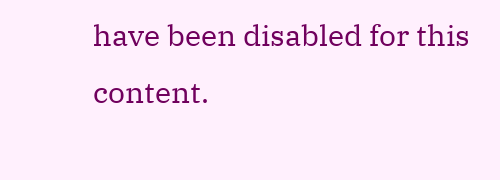have been disabled for this content.